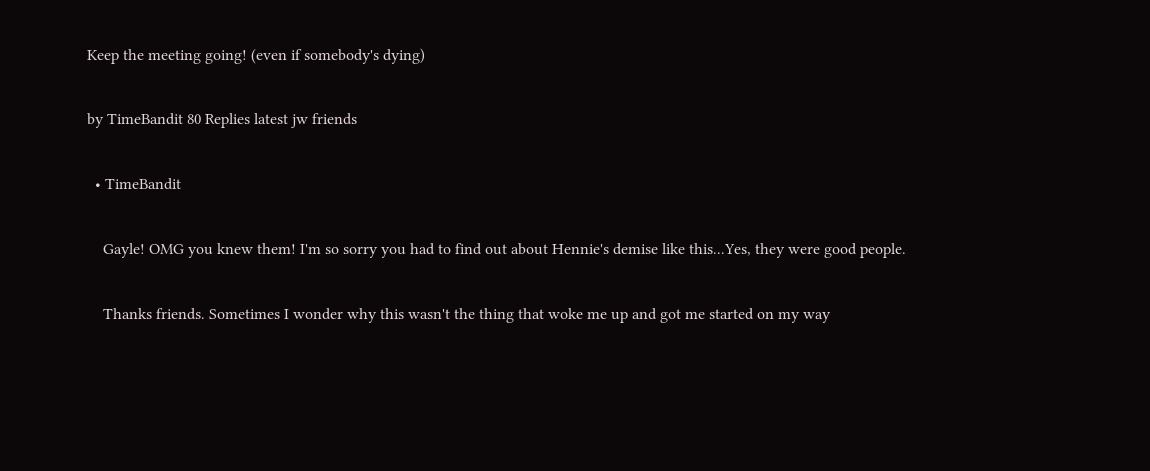Keep the meeting going! (even if somebody's dying)

by TimeBandit 80 Replies latest jw friends

  • TimeBandit

    Gayle! OMG you knew them! I'm so sorry you had to find out about Hennie's demise like this...Yes, they were good people.

    Thanks friends. Sometimes I wonder why this wasn't the thing that woke me up and got me started on my way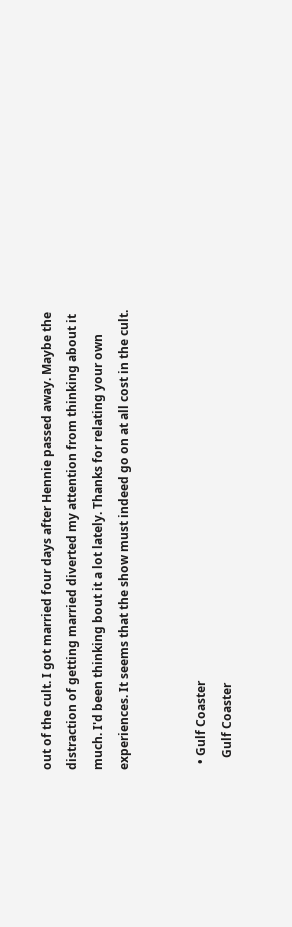out of the cult. I got married four days after Hennie passed away. Maybe the distraction of getting married diverted my attention from thinking about it much. I'd been thinking bout it a lot lately. Thanks for relating your own experiences. It seems that the show must indeed go on at all cost in the cult.


  • Gulf Coaster
    Gulf Coaster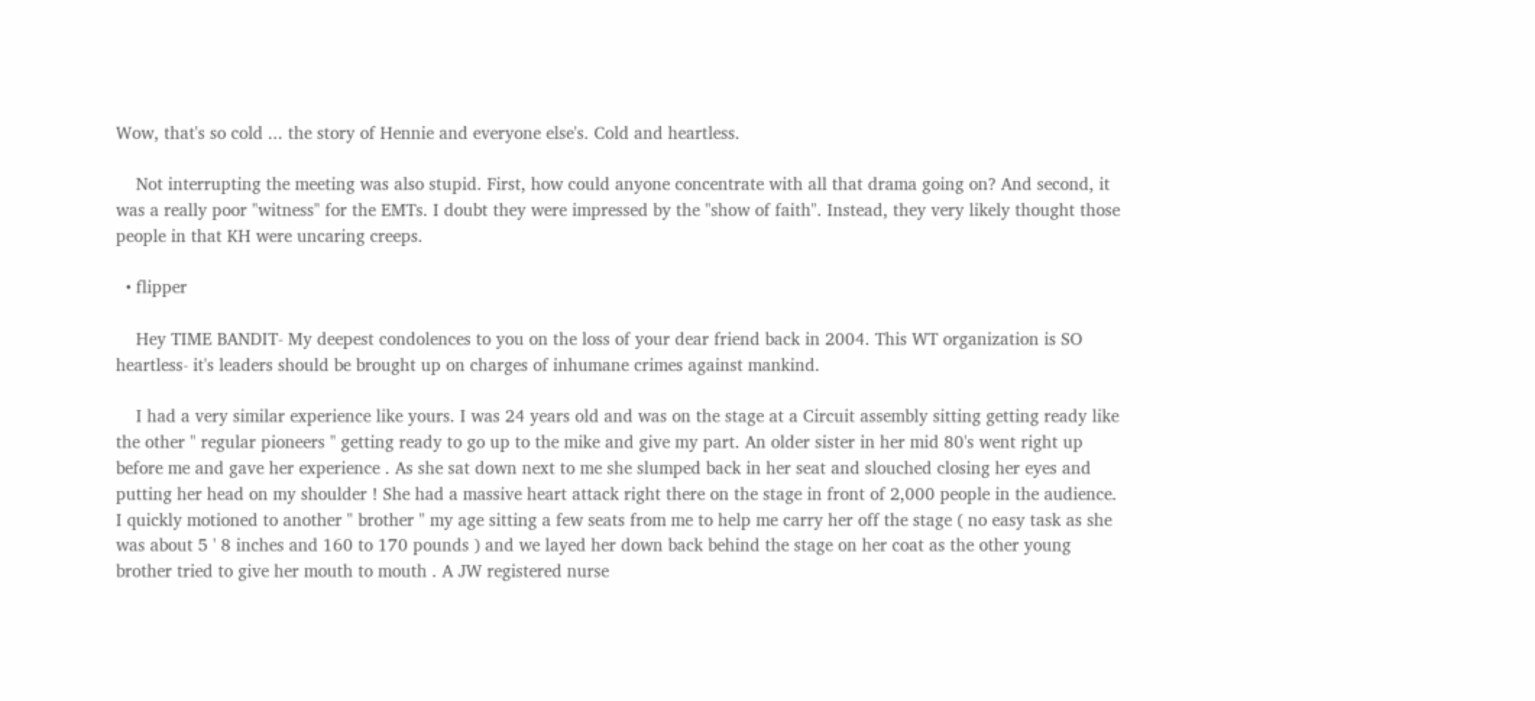Wow, that's so cold ... the story of Hennie and everyone else's. Cold and heartless.

    Not interrupting the meeting was also stupid. First, how could anyone concentrate with all that drama going on? And second, it was a really poor "witness" for the EMTs. I doubt they were impressed by the "show of faith". Instead, they very likely thought those people in that KH were uncaring creeps.

  • flipper

    Hey TIME BANDIT- My deepest condolences to you on the loss of your dear friend back in 2004. This WT organization is SO heartless- it's leaders should be brought up on charges of inhumane crimes against mankind.

    I had a very similar experience like yours. I was 24 years old and was on the stage at a Circuit assembly sitting getting ready like the other " regular pioneers " getting ready to go up to the mike and give my part. An older sister in her mid 80's went right up before me and gave her experience . As she sat down next to me she slumped back in her seat and slouched closing her eyes and putting her head on my shoulder ! She had a massive heart attack right there on the stage in front of 2,000 people in the audience. I quickly motioned to another " brother " my age sitting a few seats from me to help me carry her off the stage ( no easy task as she was about 5 ' 8 inches and 160 to 170 pounds ) and we layed her down back behind the stage on her coat as the other young brother tried to give her mouth to mouth . A JW registered nurse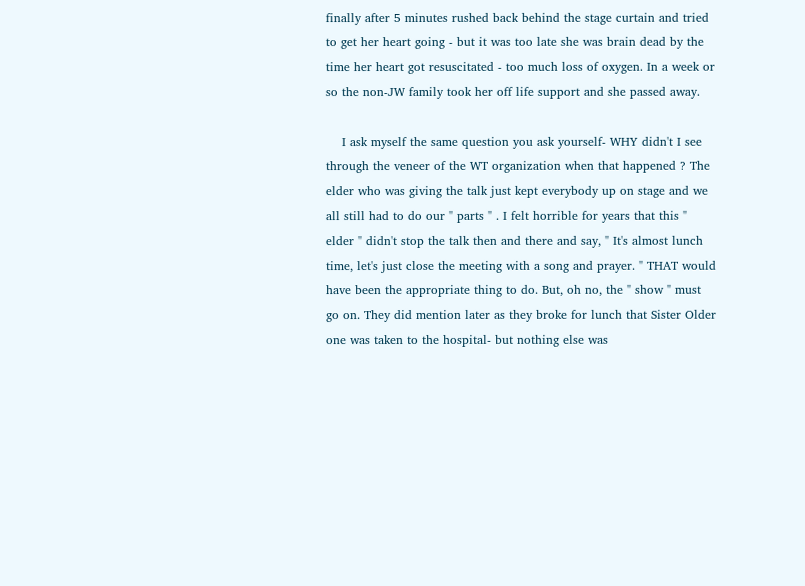finally after 5 minutes rushed back behind the stage curtain and tried to get her heart going - but it was too late she was brain dead by the time her heart got resuscitated - too much loss of oxygen. In a week or so the non-JW family took her off life support and she passed away.

    I ask myself the same question you ask yourself- WHY didn't I see through the veneer of the WT organization when that happened ? The elder who was giving the talk just kept everybody up on stage and we all still had to do our " parts " . I felt horrible for years that this " elder " didn't stop the talk then and there and say, " It's almost lunch time, let's just close the meeting with a song and prayer. " THAT would have been the appropriate thing to do. But, oh no, the " show " must go on. They did mention later as they broke for lunch that Sister Older one was taken to the hospital- but nothing else was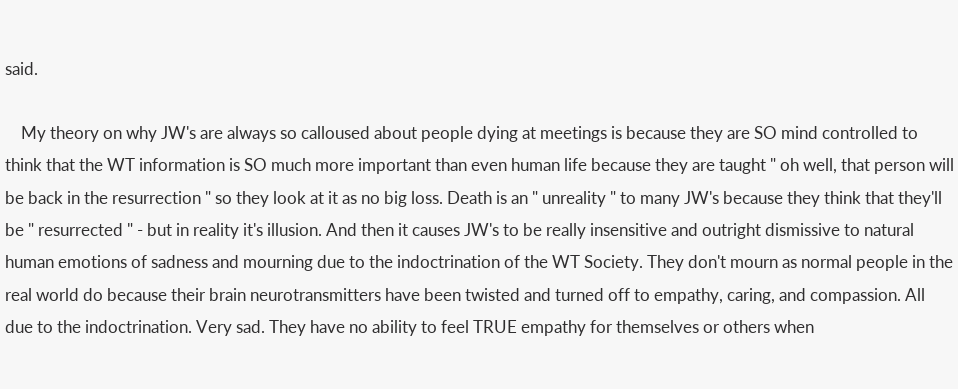said.

    My theory on why JW's are always so calloused about people dying at meetings is because they are SO mind controlled to think that the WT information is SO much more important than even human life because they are taught " oh well, that person will be back in the resurrection " so they look at it as no big loss. Death is an " unreality " to many JW's because they think that they'll be " resurrected " - but in reality it's illusion. And then it causes JW's to be really insensitive and outright dismissive to natural human emotions of sadness and mourning due to the indoctrination of the WT Society. They don't mourn as normal people in the real world do because their brain neurotransmitters have been twisted and turned off to empathy, caring, and compassion. All due to the indoctrination. Very sad. They have no ability to feel TRUE empathy for themselves or others when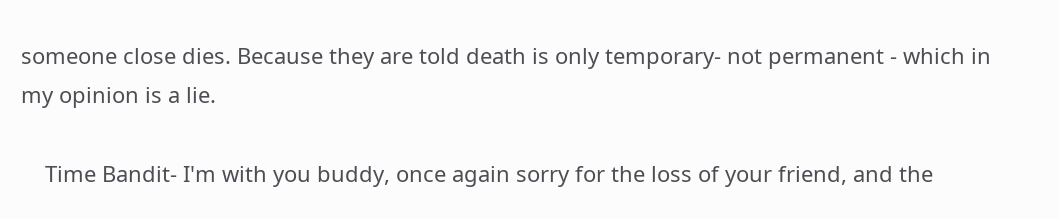someone close dies. Because they are told death is only temporary- not permanent - which in my opinion is a lie.

    Time Bandit- I'm with you buddy, once again sorry for the loss of your friend, and the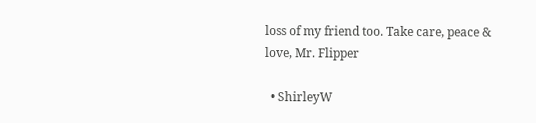loss of my friend too. Take care, peace & love, Mr. Flipper

  • ShirleyW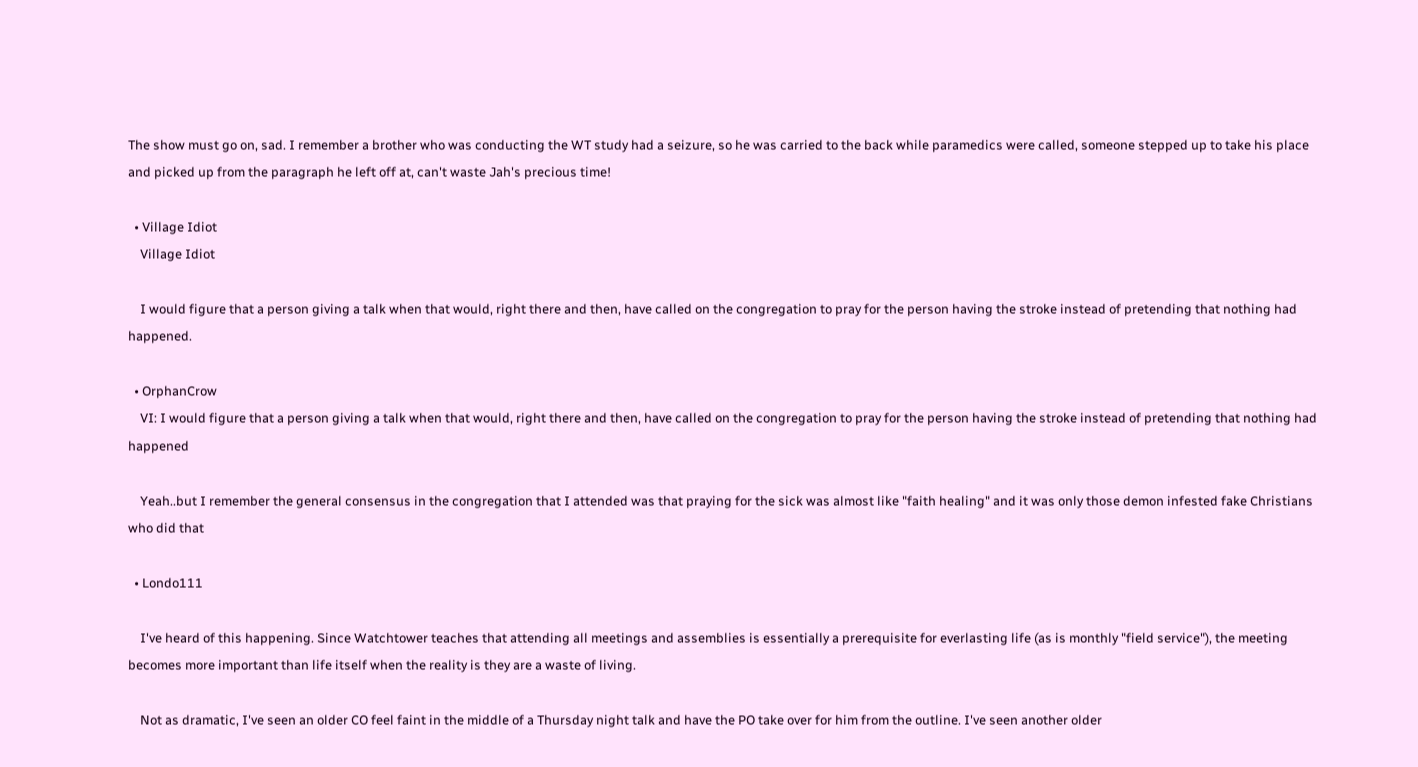The show must go on, sad. I remember a brother who was conducting the WT study had a seizure, so he was carried to the back while paramedics were called, someone stepped up to take his place and picked up from the paragraph he left off at, can't waste Jah's precious time!

  • Village Idiot
    Village Idiot

    I would figure that a person giving a talk when that would, right there and then, have called on the congregation to pray for the person having the stroke instead of pretending that nothing had happened.

  • OrphanCrow
    VI: I would figure that a person giving a talk when that would, right there and then, have called on the congregation to pray for the person having the stroke instead of pretending that nothing had happened

    Yeah..but I remember the general consensus in the congregation that I attended was that praying for the sick was almost like "faith healing" and it was only those demon infested fake Christians who did that

  • Londo111

    I've heard of this happening. Since Watchtower teaches that attending all meetings and assemblies is essentially a prerequisite for everlasting life (as is monthly "field service"), the meeting becomes more important than life itself when the reality is they are a waste of living.

    Not as dramatic, I've seen an older CO feel faint in the middle of a Thursday night talk and have the PO take over for him from the outline. I've seen another older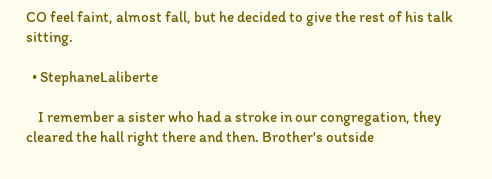CO feel faint, almost fall, but he decided to give the rest of his talk sitting.

  • StephaneLaliberte

    I remember a sister who had a stroke in our congregation, they cleared the hall right there and then. Brother's outside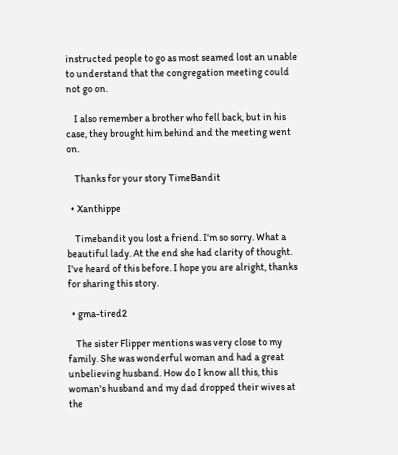instructed people to go as most seamed lost an unable to understand that the congregation meeting could not go on.

    I also remember a brother who fell back, but in his case, they brought him behind and the meeting went on.

    Thanks for your story TimeBandit

  • Xanthippe

    Timebandit you lost a friend. I'm so sorry. What a beautiful lady. At the end she had clarity of thought. I've heard of this before. I hope you are alright, thanks for sharing this story.

  • gma-tired2

    The sister Flipper mentions was very close to my family. She was wonderful woman and had a great unbelieving husband. How do I know all this, this woman's husband and my dad dropped their wives at the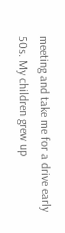meeting and take me for a drive early 50s. My children grew up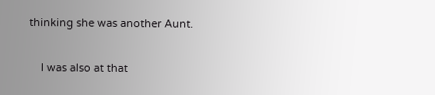thinking she was another Aunt.

    I was also at that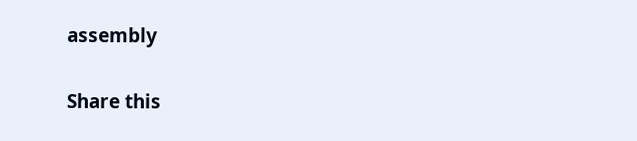assembly

Share this